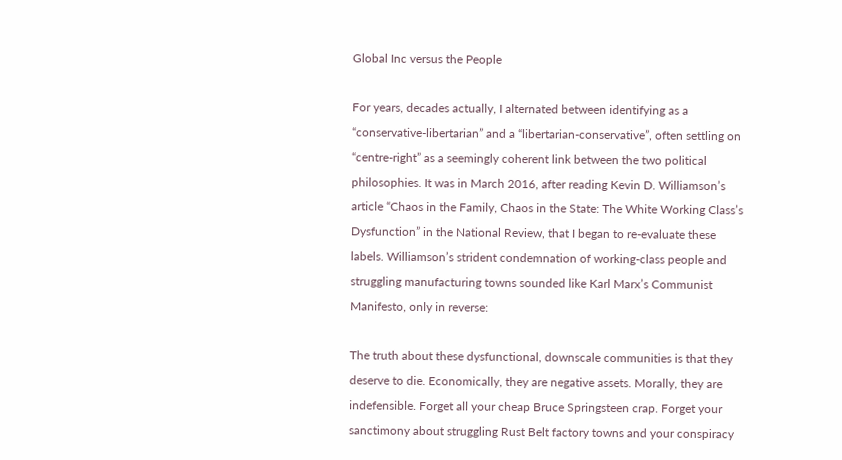Global Inc versus the People

For years, decades actually, I alternated between identifying as a “conservative-libertarian” and a “libertarian-conservative”, often settling on “centre-right” as a seemingly coherent link between the two political philosophies. It was in March 2016, after reading Kevin D. Williamson’s article “Chaos in the Family, Chaos in the State: The White Working Class’s Dysfunction” in the National Review, that I began to re-evaluate these labels. Williamson’s strident condemnation of working-class people and struggling manufacturing towns sounded like Karl Marx’s Communist Manifesto, only in reverse:

The truth about these dysfunctional, downscale communities is that they deserve to die. Economically, they are negative assets. Morally, they are indefensible. Forget all your cheap Bruce Springsteen crap. Forget your sanctimony about struggling Rust Belt factory towns and your conspiracy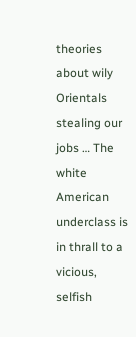theories about wily Orientals stealing our jobs … The white American underclass is in thrall to a vicious, selfish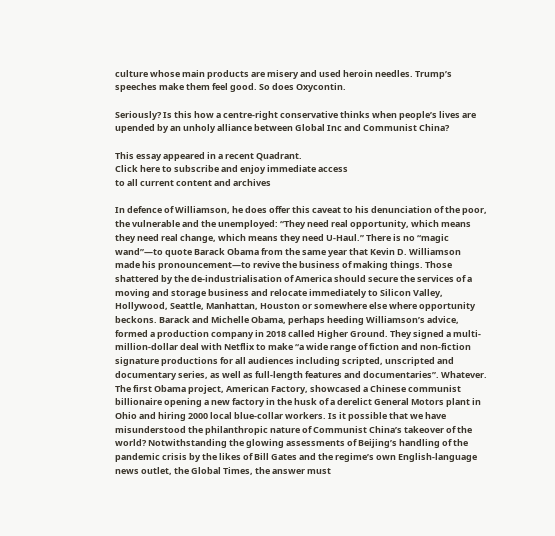culture whose main products are misery and used heroin needles. Trump’s speeches make them feel good. So does Oxycontin.

Seriously? Is this how a centre-right conservative thinks when people’s lives are upended by an unholy alliance between Global Inc and Communist China?

This essay appeared in a recent Quadrant.
Click here to subscribe and enjoy immediate access
to all current content and archives

In defence of Williamson, he does offer this caveat to his denunciation of the poor, the vulnerable and the unemployed: “They need real opportunity, which means they need real change, which means they need U-Haul.” There is no “magic wand”—to quote Barack Obama from the same year that Kevin D. Williamson made his pronouncement—to revive the business of making things. Those shattered by the de-industrialisation of America should secure the services of a moving and storage business and relocate immediately to Silicon Valley, Hollywood, Seattle, Manhattan, Houston or somewhere else where opportunity beckons. Barack and Michelle Obama, perhaps heeding Williamson’s advice, formed a production company in 2018 called Higher Ground. They signed a multi-million-dollar deal with Netflix to make “a wide range of fiction and non-fiction signature productions for all audiences including scripted, unscripted and documentary series, as well as full-length features and documentaries”. Whatever. The first Obama project, American Factory, showcased a Chinese communist billionaire opening a new factory in the husk of a derelict General Motors plant in Ohio and hiring 2000 local blue-collar workers. Is it possible that we have misunderstood the philanthropic nature of Communist China’s takeover of the world? Notwithstanding the glowing assessments of Beijing’s handling of the pandemic crisis by the likes of Bill Gates and the regime’s own English-language news outlet, the Global Times, the answer must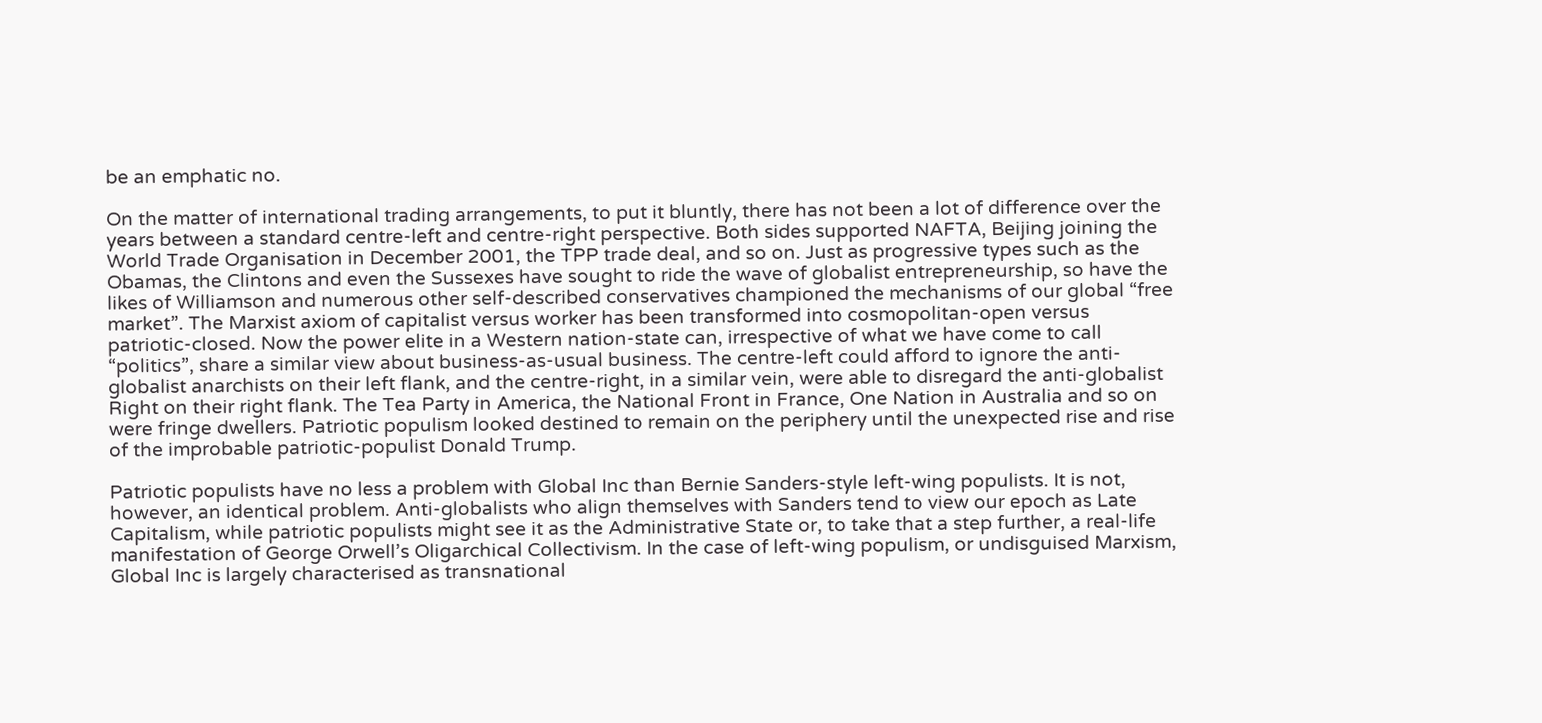be an emphatic no.

On the matter of international trading arrangements, to put it bluntly, there has not been a lot of difference over the years between a standard centre-left and centre-right perspective. Both sides supported NAFTA, Beijing joining the World Trade Organisation in December 2001, the TPP trade deal, and so on. Just as progressive types such as the Obamas, the Clintons and even the Sussexes have sought to ride the wave of globalist entrepreneurship, so have the likes of Williamson and numerous other self-described conservatives championed the mechanisms of our global “free market”. The Marxist axiom of capitalist versus worker has been transformed into cosmopolitan-open versus patriotic-closed. Now the power elite in a Western nation-state can, irrespective of what we have come to call “politics”, share a similar view about business-as-usual business. The centre-left could afford to ignore the anti-globalist anarchists on their left flank, and the centre-right, in a similar vein, were able to disregard the anti-globalist Right on their right flank. The Tea Party in America, the National Front in France, One Nation in Australia and so on were fringe dwellers. Patriotic populism looked destined to remain on the periphery until the unexpected rise and rise of the improbable patriotic-populist Donald Trump.

Patriotic populists have no less a problem with Global Inc than Bernie Sanders-style left-wing populists. It is not, however, an identical problem. Anti-globalists who align themselves with Sanders tend to view our epoch as Late Capitalism, while patriotic populists might see it as the Administrative State or, to take that a step further, a real-life manifestation of George Orwell’s Oligarchical Collectivism. In the case of left-wing populism, or undisguised Marxism, Global Inc is largely characterised as transnational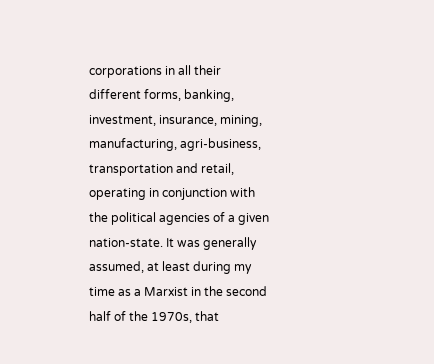corporations in all their different forms, banking, investment, insurance, mining, manufacturing, agri-business, transportation and retail, operating in conjunction with the political agencies of a given nation-state. It was generally assumed, at least during my time as a Marxist in the second half of the 1970s, that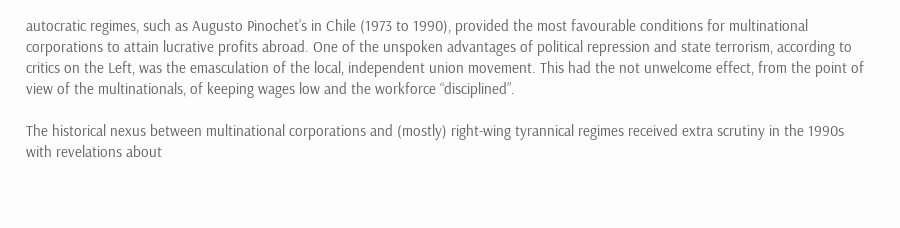autocratic regimes, such as Augusto Pinochet’s in Chile (1973 to 1990), provided the most favourable conditions for multinational corporations to attain lucrative profits abroad. One of the unspoken advantages of political repression and state terrorism, according to critics on the Left, was the emasculation of the local, independent union movement. This had the not unwelcome effect, from the point of view of the multinationals, of keeping wages low and the workforce “disciplined”.

The historical nexus between multinational corporations and (mostly) right-wing tyrannical regimes received extra scrutiny in the 1990s with revelations about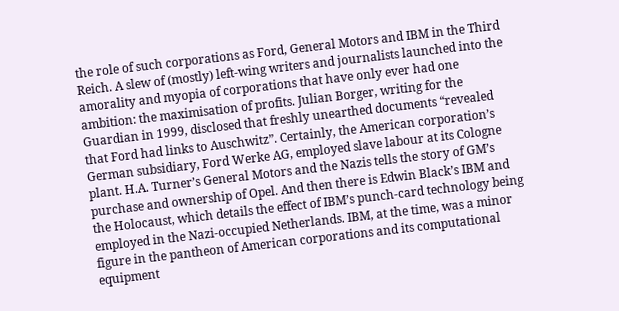the role of such corporations as Ford, General Motors and IBM in the Third Reich. A slew of (mostly) left-wing writers and journalists launched into the amorality and myopia of corporations that have only ever had one ambition: the maximisation of profits. Julian Borger, writing for the Guardian in 1999, disclosed that freshly unearthed documents “revealed that Ford had links to Auschwitz”. Certainly, the American corporation’s German subsidiary, Ford Werke AG, employed slave labour at its Cologne plant. H.A. Turner’s General Motors and the Nazis tells the story of GM’s purchase and ownership of Opel. And then there is Edwin Black’s IBM and the Holocaust, which details the effect of IBM’s punch-card technology being employed in the Nazi-occupied Netherlands. IBM, at the time, was a minor figure in the pantheon of American corporations and its computational equipment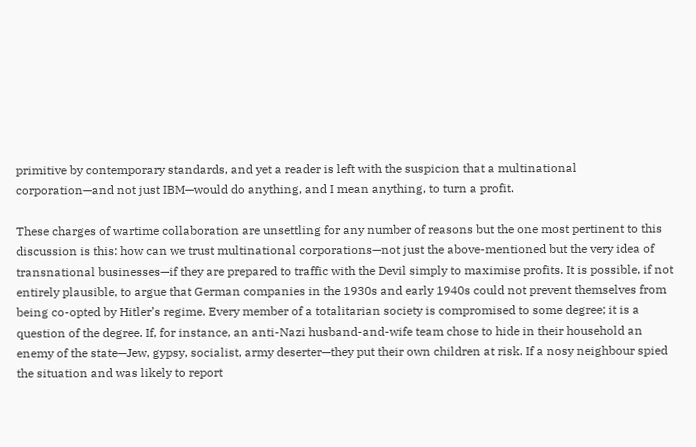primitive by contemporary standards, and yet a reader is left with the suspicion that a multinational corporation—and not just IBM—would do anything, and I mean anything, to turn a profit.

These charges of wartime collaboration are unsettling for any number of reasons but the one most pertinent to this discussion is this: how can we trust multinational corporations—not just the above-mentioned but the very idea of transnational businesses—if they are prepared to traffic with the Devil simply to maximise profits. It is possible, if not entirely plausible, to argue that German companies in the 1930s and early 1940s could not prevent themselves from being co-opted by Hitler’s regime. Every member of a totalitarian society is compromised to some degree; it is a question of the degree. If, for instance, an anti-Nazi husband-and-wife team chose to hide in their household an enemy of the state—Jew, gypsy, socialist, army deserter—they put their own children at risk. If a nosy neighbour spied the situation and was likely to report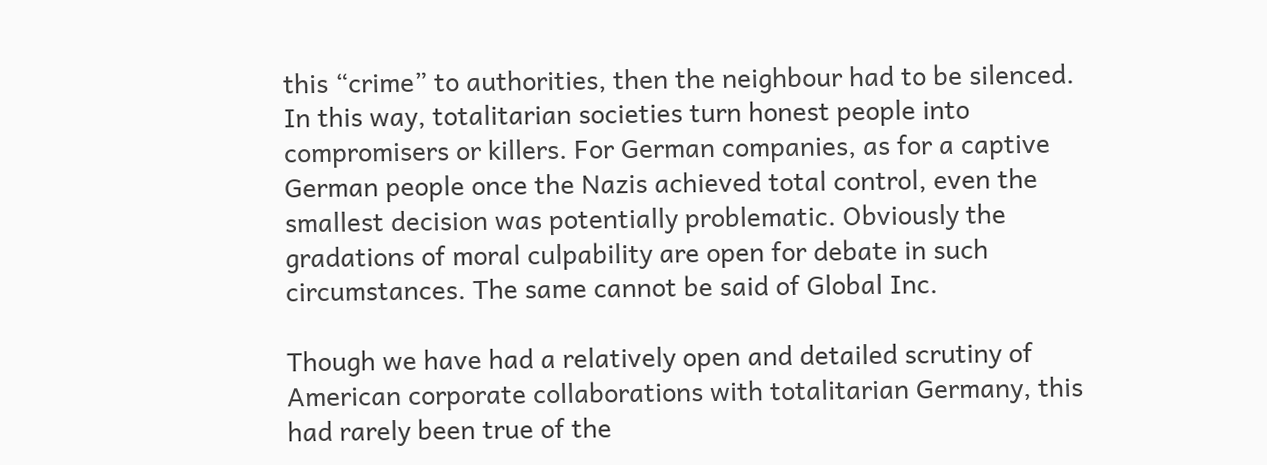this “crime” to authorities, then the neighbour had to be silenced. In this way, totalitarian societies turn honest people into compromisers or killers. For German companies, as for a captive German people once the Nazis achieved total control, even the smallest decision was potentially problematic. Obviously the gradations of moral culpability are open for debate in such circumstances. The same cannot be said of Global Inc.

Though we have had a relatively open and detailed scrutiny of American corporate collaborations with totalitarian Germany, this had rarely been true of the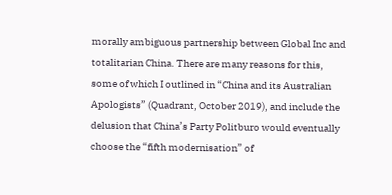morally ambiguous partnership between Global Inc and totalitarian China. There are many reasons for this, some of which I outlined in “China and its Australian Apologists” (Quadrant, October 2019), and include the delusion that China’s Party Politburo would eventually choose the “fifth modernisation” of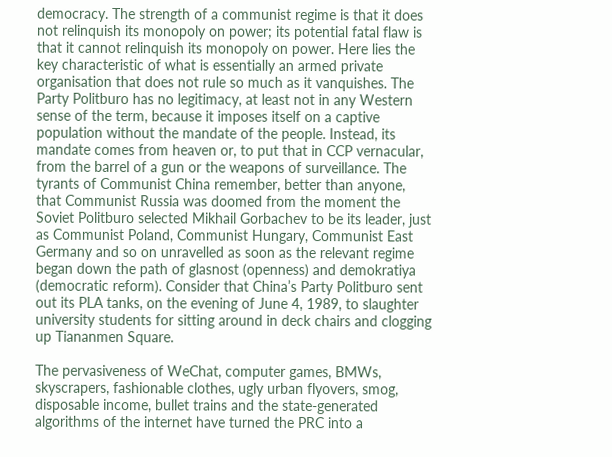democracy. The strength of a communist regime is that it does not relinquish its monopoly on power; its potential fatal flaw is that it cannot relinquish its monopoly on power. Here lies the key characteristic of what is essentially an armed private organisation that does not rule so much as it vanquishes. The Party Politburo has no legitimacy, at least not in any Western sense of the term, because it imposes itself on a captive population without the mandate of the people. Instead, its mandate comes from heaven or, to put that in CCP vernacular, from the barrel of a gun or the weapons of surveillance. The tyrants of Communist China remember, better than anyone, that Communist Russia was doomed from the moment the Soviet Politburo selected Mikhail Gorbachev to be its leader, just as Communist Poland, Communist Hungary, Communist East Germany and so on unravelled as soon as the relevant regime began down the path of glasnost (openness) and demokratiya (democratic reform). Consider that China’s Party Politburo sent out its PLA tanks, on the evening of June 4, 1989, to slaughter university students for sitting around in deck chairs and clogging up Tiananmen Square.

The pervasiveness of WeChat, computer games, BMWs, skyscrapers, fashionable clothes, ugly urban flyovers, smog, disposable income, bullet trains and the state-generated algorithms of the internet have turned the PRC into a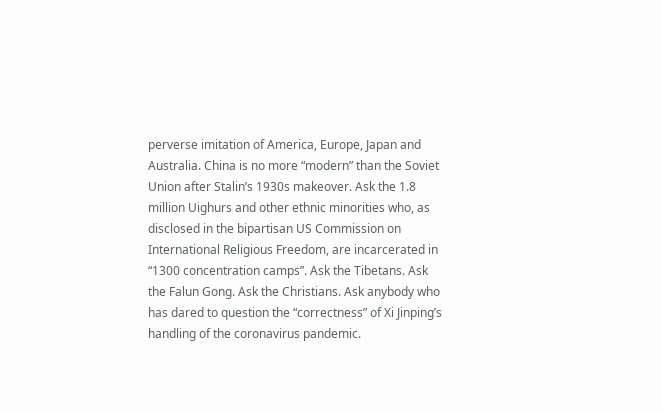perverse imitation of America, Europe, Japan and Australia. China is no more “modern” than the Soviet Union after Stalin’s 1930s makeover. Ask the 1.8 million Uighurs and other ethnic minorities who, as disclosed in the bipartisan US Commission on International Religious Freedom, are incarcerated in “1300 concentration camps”. Ask the Tibetans. Ask the Falun Gong. Ask the Christians. Ask anybody who has dared to question the “correctness” of Xi Jinping’s handling of the coronavirus pandemic.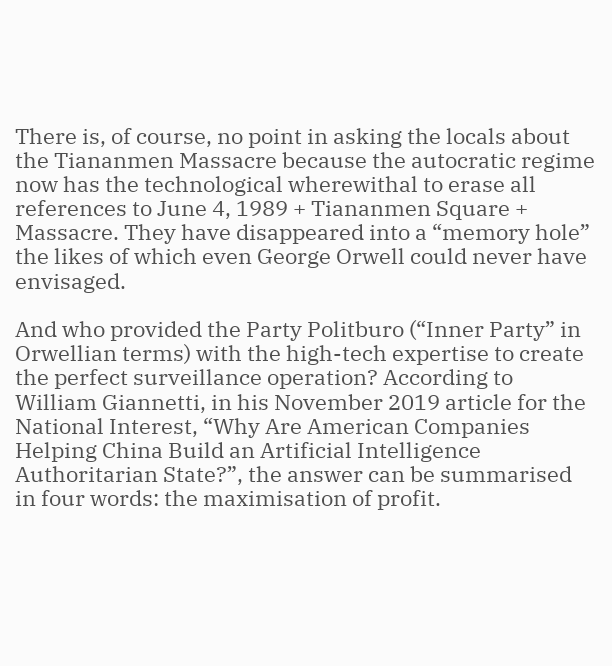There is, of course, no point in asking the locals about the Tiananmen Massacre because the autocratic regime now has the technological wherewithal to erase all references to June 4, 1989 + Tiananmen Square + Massacre. They have disappeared into a “memory hole” the likes of which even George Orwell could never have envisaged.

And who provided the Party Politburo (“Inner Party” in Orwellian terms) with the high-tech expertise to create the perfect surveillance operation? According to William Giannetti, in his November 2019 article for the National Interest, “Why Are American Companies Helping China Build an Artificial Intelligence Authoritarian State?”, the answer can be summarised in four words: the maximisation of profit.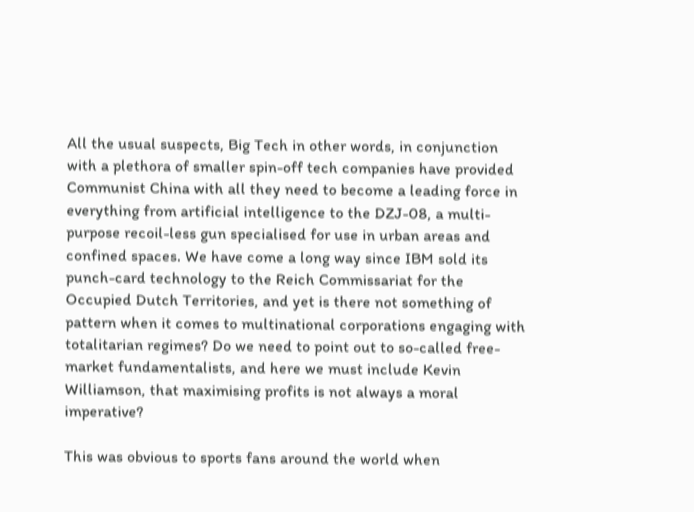All the usual suspects, Big Tech in other words, in conjunction with a plethora of smaller spin-off tech companies have provided Communist China with all they need to become a leading force in everything from artificial intelligence to the DZJ-08, a multi-purpose recoil-less gun specialised for use in urban areas and confined spaces. We have come a long way since IBM sold its punch-card technology to the Reich Commissariat for the Occupied Dutch Territories, and yet is there not something of pattern when it comes to multinational corporations engaging with totalitarian regimes? Do we need to point out to so-called free-market fundamentalists, and here we must include Kevin Williamson, that maximising profits is not always a moral imperative?

This was obvious to sports fans around the world when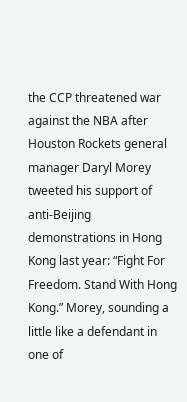the CCP threatened war against the NBA after Houston Rockets general manager Daryl Morey tweeted his support of anti-Beijing demonstrations in Hong Kong last year: “Fight For Freedom. Stand With Hong Kong.” Morey, sounding a little like a defendant in one of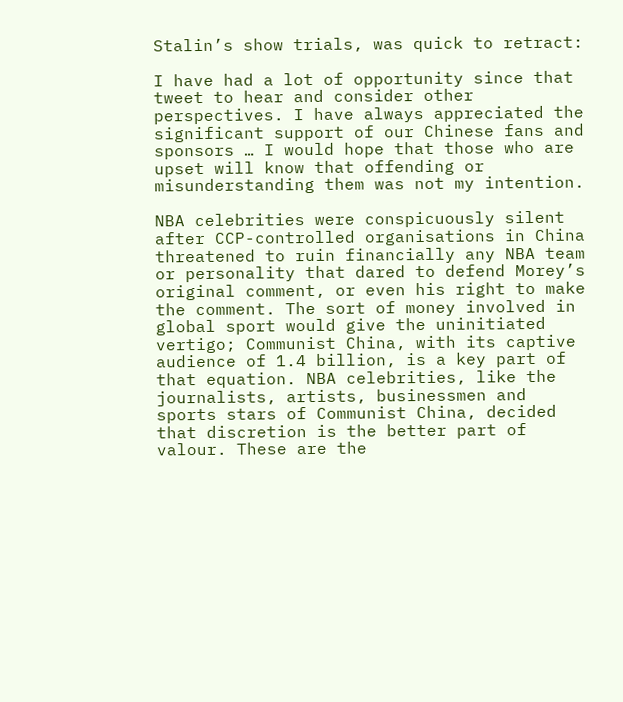Stalin’s show trials, was quick to retract:

I have had a lot of opportunity since that tweet to hear and consider other perspectives. I have always appreciated the significant support of our Chinese fans and sponsors … I would hope that those who are upset will know that offending or misunderstanding them was not my intention.

NBA celebrities were conspicuously silent after CCP-controlled organisations in China threatened to ruin financially any NBA team or personality that dared to defend Morey’s original comment, or even his right to make the comment. The sort of money involved in global sport would give the uninitiated vertigo; Communist China, with its captive audience of 1.4 billion, is a key part of that equation. NBA celebrities, like the journalists, artists, businessmen and sports stars of Communist China, decided that discretion is the better part of valour. These are the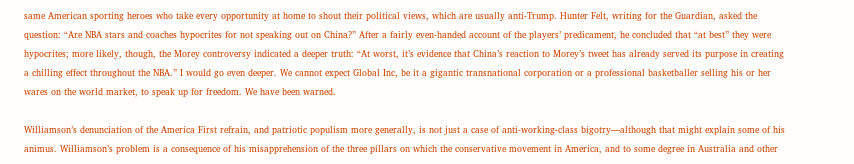same American sporting heroes who take every opportunity at home to shout their political views, which are usually anti-Trump. Hunter Felt, writing for the Guardian, asked the question: “Are NBA stars and coaches hypocrites for not speaking out on China?” After a fairly even-handed account of the players’ predicament, he concluded that “at best” they were hypocrites; more likely, though, the Morey controversy indicated a deeper truth: “At worst, it’s evidence that China’s reaction to Morey’s tweet has already served its purpose in creating a chilling effect throughout the NBA.” I would go even deeper. We cannot expect Global Inc, be it a gigantic transnational corporation or a professional basketballer selling his or her wares on the world market, to speak up for freedom. We have been warned.

Williamson’s denunciation of the America First refrain, and patriotic populism more generally, is not just a case of anti-working-class bigotry—although that might explain some of his animus. Williamson’s problem is a consequence of his misapprehension of the three pillars on which the conservative movement in America, and to some degree in Australia and other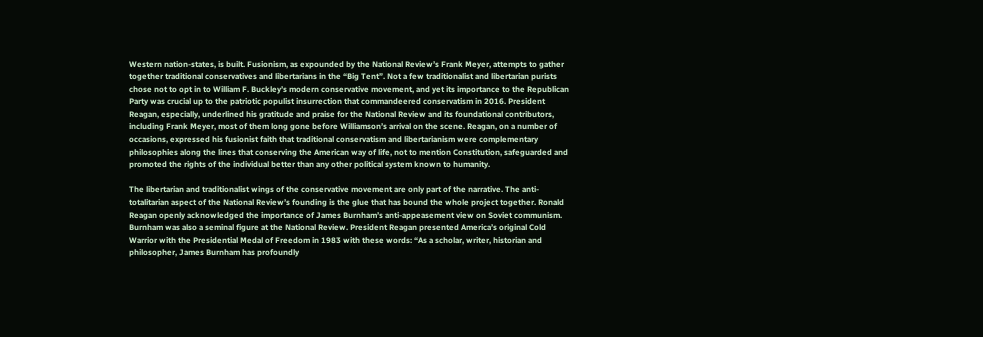Western nation-states, is built. Fusionism, as expounded by the National Review’s Frank Meyer, attempts to gather together traditional conservatives and libertarians in the “Big Tent”. Not a few traditionalist and libertarian purists chose not to opt in to William F. Buckley’s modern conservative movement, and yet its importance to the Republican Party was crucial up to the patriotic populist insurrection that commandeered conservatism in 2016. President Reagan, especially, underlined his gratitude and praise for the National Review and its foundational contributors, including Frank Meyer, most of them long gone before Williamson’s arrival on the scene. Reagan, on a number of occasions, expressed his fusionist faith that traditional conservatism and libertarianism were complementary philosophies along the lines that conserving the American way of life, not to mention Constitution, safeguarded and promoted the rights of the individual better than any other political system known to humanity.

The libertarian and traditionalist wings of the conservative movement are only part of the narrative. The anti-totalitarian aspect of the National Review’s founding is the glue that has bound the whole project together. Ronald Reagan openly acknowledged the importance of James Burnham’s anti-appeasement view on Soviet communism. Burnham was also a seminal figure at the National Review. President Reagan presented America’s original Cold Warrior with the Presidential Medal of Freedom in 1983 with these words: “As a scholar, writer, historian and philosopher, James Burnham has profoundly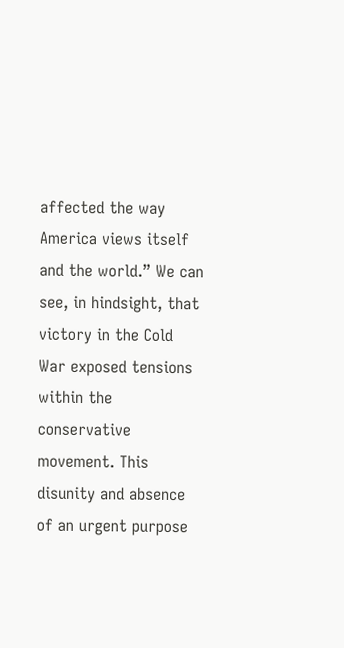affected the way America views itself and the world.” We can see, in hindsight, that victory in the Cold War exposed tensions within the conservative movement. This disunity and absence of an urgent purpose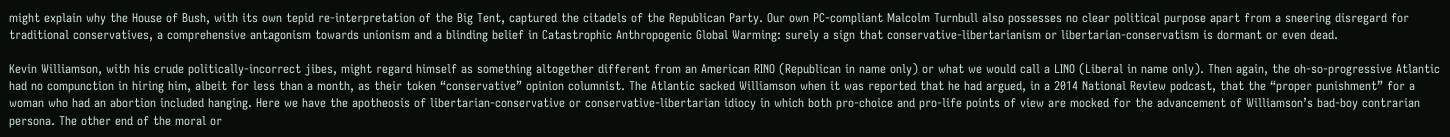might explain why the House of Bush, with its own tepid re-interpretation of the Big Tent, captured the citadels of the Republican Party. Our own PC-compliant Malcolm Turnbull also possesses no clear political purpose apart from a sneering disregard for traditional conservatives, a comprehensive antagonism towards unionism and a blinding belief in Catastrophic Anthropogenic Global Warming: surely a sign that conservative-libertarianism or libertarian-conservatism is dormant or even dead.

Kevin Williamson, with his crude politically-incorrect jibes, might regard himself as something altogether different from an American RINO (Republican in name only) or what we would call a LINO (Liberal in name only). Then again, the oh-so-progressive Atlantic had no compunction in hiring him, albeit for less than a month, as their token “conservative” opinion columnist. The Atlantic sacked Williamson when it was reported that he had argued, in a 2014 National Review podcast, that the “proper punishment” for a woman who had an abortion included hanging. Here we have the apotheosis of libertarian-conservative or conservative-libertarian idiocy in which both pro-choice and pro-life points of view are mocked for the advancement of Williamson’s bad-boy contrarian persona. The other end of the moral or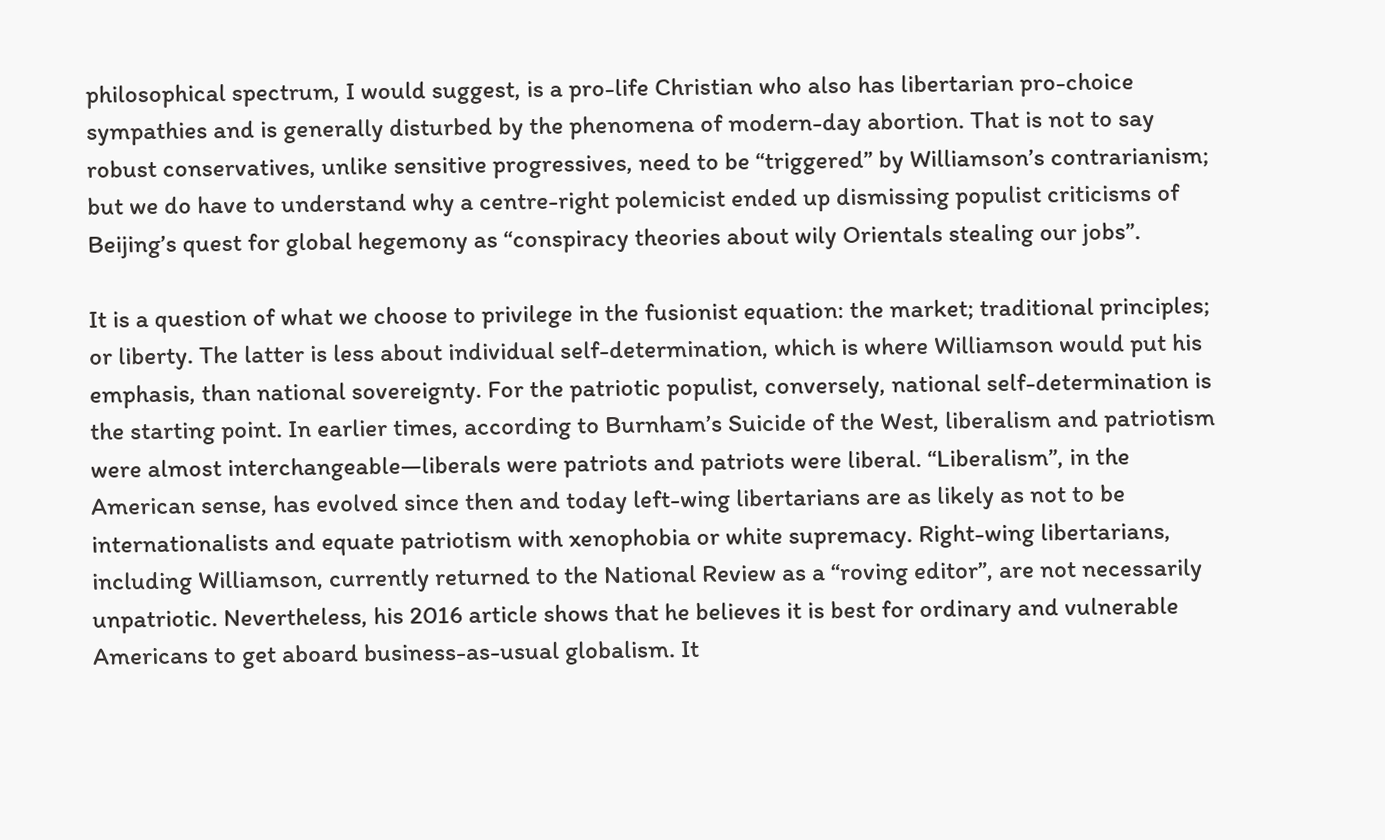philosophical spectrum, I would suggest, is a pro-life Christian who also has libertarian pro-choice sympathies and is generally disturbed by the phenomena of modern-day abortion. That is not to say robust conservatives, unlike sensitive progressives, need to be “triggered” by Williamson’s contrarianism; but we do have to understand why a centre-right polemicist ended up dismissing populist criticisms of Beijing’s quest for global hegemony as “conspiracy theories about wily Orientals stealing our jobs”.

It is a question of what we choose to privilege in the fusionist equation: the market; traditional principles; or liberty. The latter is less about individual self-determination, which is where Williamson would put his emphasis, than national sovereignty. For the patriotic populist, conversely, national self-determination is the starting point. In earlier times, according to Burnham’s Suicide of the West, liberalism and patriotism were almost interchangeable—liberals were patriots and patriots were liberal. “Liberalism”, in the American sense, has evolved since then and today left-wing libertarians are as likely as not to be internationalists and equate patriotism with xenophobia or white supremacy. Right-wing libertarians, including Williamson, currently returned to the National Review as a “roving editor”, are not necessarily unpatriotic. Nevertheless, his 2016 article shows that he believes it is best for ordinary and vulnerable Americans to get aboard business-as-usual globalism. It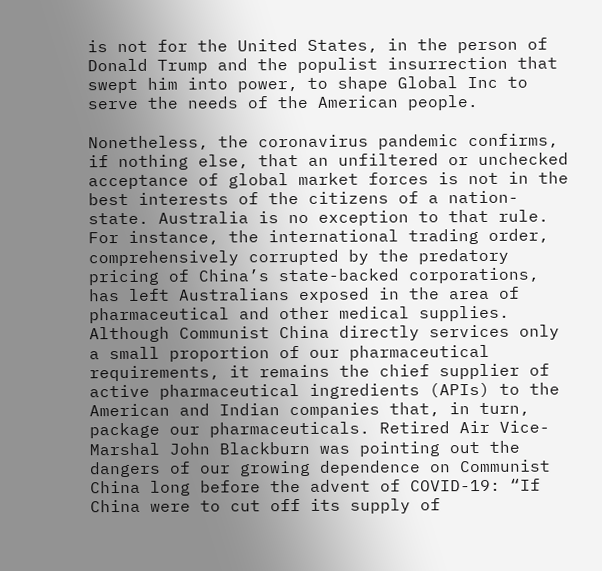is not for the United States, in the person of Donald Trump and the populist insurrection that swept him into power, to shape Global Inc to serve the needs of the American people.

Nonetheless, the coronavirus pandemic confirms, if nothing else, that an unfiltered or unchecked acceptance of global market forces is not in the best interests of the citizens of a nation-state. Australia is no exception to that rule. For instance, the international trading order, comprehensively corrupted by the predatory pricing of China’s state-backed corporations, has left Australians exposed in the area of pharmaceutical and other medical supplies. Although Communist China directly services only a small proportion of our pharmaceutical requirements, it remains the chief supplier of active pharmaceutical ingredients (APIs) to the American and Indian companies that, in turn, package our pharmaceuticals. Retired Air Vice-Marshal John Blackburn was pointing out the dangers of our growing dependence on Communist China long before the advent of COVID-19: “If China were to cut off its supply of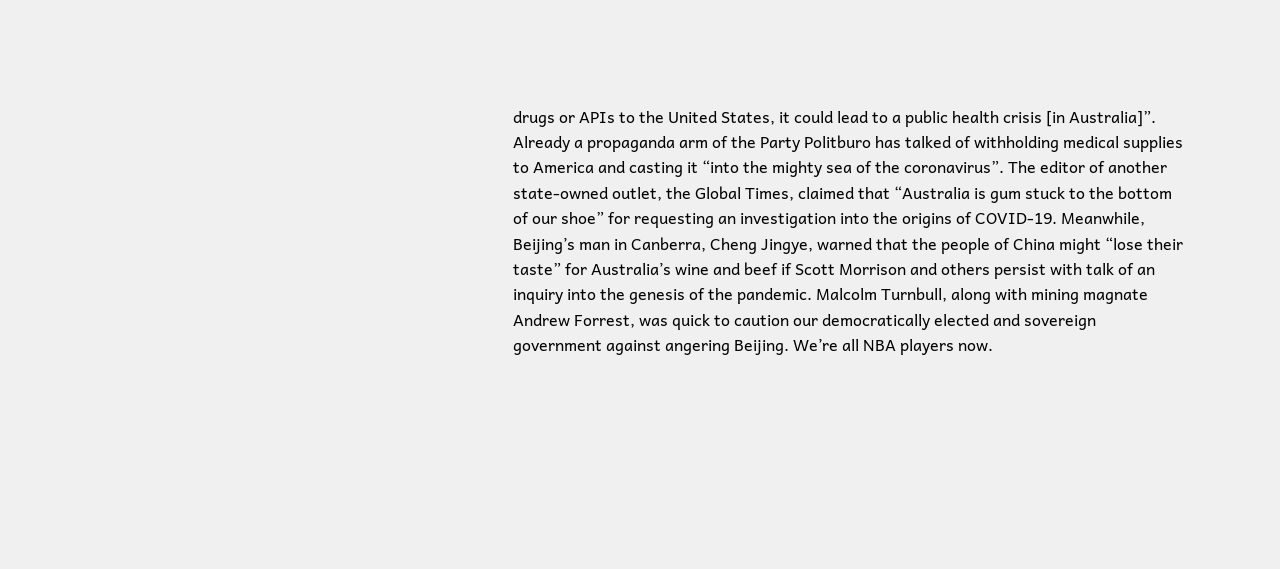drugs or APIs to the United States, it could lead to a public health crisis [in Australia]”. Already a propaganda arm of the Party Politburo has talked of withholding medical supplies to America and casting it “into the mighty sea of the coronavirus”. The editor of another state-owned outlet, the Global Times, claimed that “Australia is gum stuck to the bottom of our shoe” for requesting an investigation into the origins of COVID-19. Meanwhile, Beijing’s man in Canberra, Cheng Jingye, warned that the people of China might “lose their taste” for Australia’s wine and beef if Scott Morrison and others persist with talk of an inquiry into the genesis of the pandemic. Malcolm Turnbull, along with mining magnate Andrew Forrest, was quick to caution our democratically elected and sovereign government against angering Beijing. We’re all NBA players now.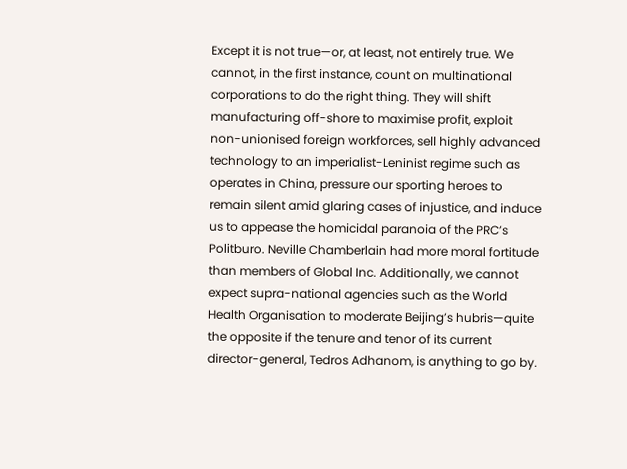Except it is not true—or, at least, not entirely true. We cannot, in the first instance, count on multinational corporations to do the right thing. They will shift manufacturing off-shore to maximise profit, exploit non-unionised foreign workforces, sell highly advanced technology to an imperialist-Leninist regime such as operates in China, pressure our sporting heroes to remain silent amid glaring cases of injustice, and induce us to appease the homicidal paranoia of the PRC’s Politburo. Neville Chamberlain had more moral fortitude than members of Global Inc. Additionally, we cannot expect supra-national agencies such as the World Health Organisation to moderate Beijing’s hubris—quite the opposite if the tenure and tenor of its current director-general, Tedros Adhanom, is anything to go by.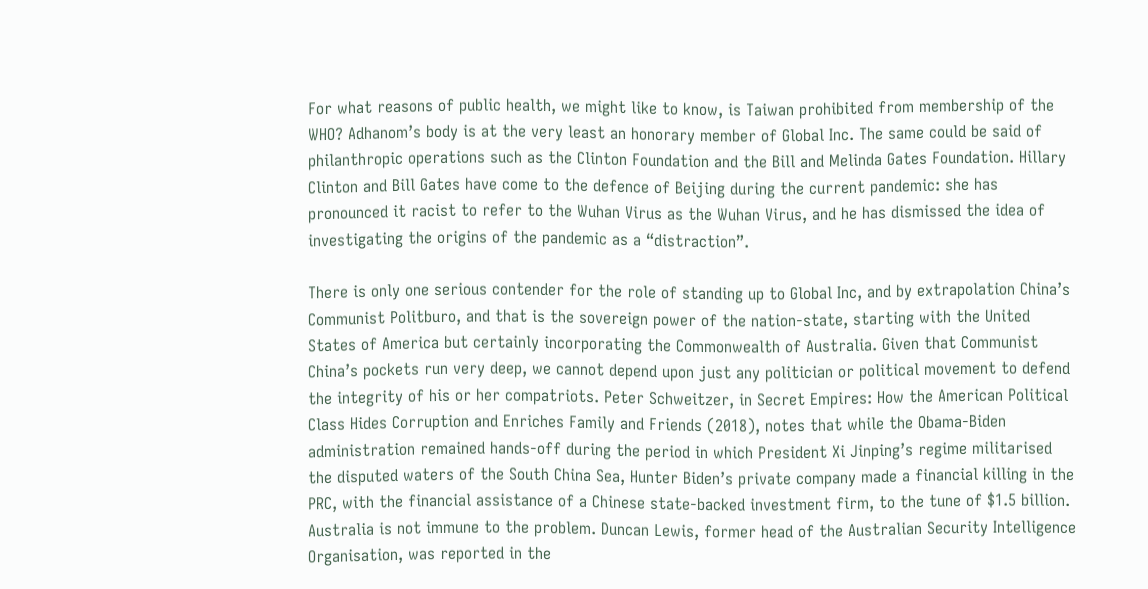For what reasons of public health, we might like to know, is Taiwan prohibited from membership of the WHO? Adhanom’s body is at the very least an honorary member of Global Inc. The same could be said of philanthropic operations such as the Clinton Foundation and the Bill and Melinda Gates Foundation. Hillary Clinton and Bill Gates have come to the defence of Beijing during the current pandemic: she has pronounced it racist to refer to the Wuhan Virus as the Wuhan Virus, and he has dismissed the idea of investigating the origins of the pandemic as a “distraction”.

There is only one serious contender for the role of standing up to Global Inc, and by extrapolation China’s Communist Politburo, and that is the sovereign power of the nation-state, starting with the United States of America but certainly incorporating the Commonwealth of Australia. Given that Communist China’s pockets run very deep, we cannot depend upon just any politician or political movement to defend the integrity of his or her compatriots. Peter Schweitzer, in Secret Empires: How the American Political Class Hides Corruption and Enriches Family and Friends (2018), notes that while the Obama-Biden administration remained hands-off during the period in which President Xi Jinping’s regime militarised the disputed waters of the South China Sea, Hunter Biden’s private company made a financial killing in the PRC, with the financial assistance of a Chinese state-backed investment firm, to the tune of $1.5 billion. Australia is not immune to the problem. Duncan Lewis, former head of the Australian Security Intelligence Organisation, was reported in the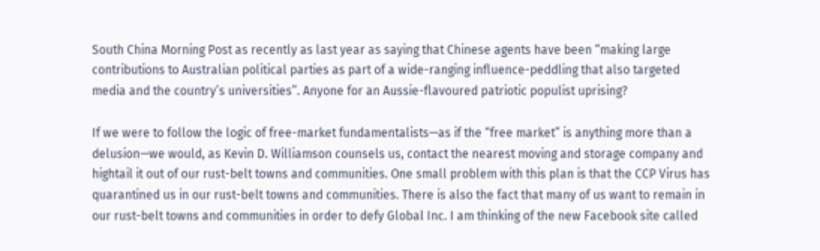South China Morning Post as recently as last year as saying that Chinese agents have been “making large contributions to Australian political parties as part of a wide-ranging influence-peddling that also targeted media and the country’s universities”. Anyone for an Aussie-flavoured patriotic populist uprising?

If we were to follow the logic of free-market fundamentalists—as if the “free market” is anything more than a delusion—we would, as Kevin D. Williamson counsels us, contact the nearest moving and storage company and hightail it out of our rust-belt towns and communities. One small problem with this plan is that the CCP Virus has quarantined us in our rust-belt towns and communities. There is also the fact that many of us want to remain in our rust-belt towns and communities in order to defy Global Inc. I am thinking of the new Facebook site called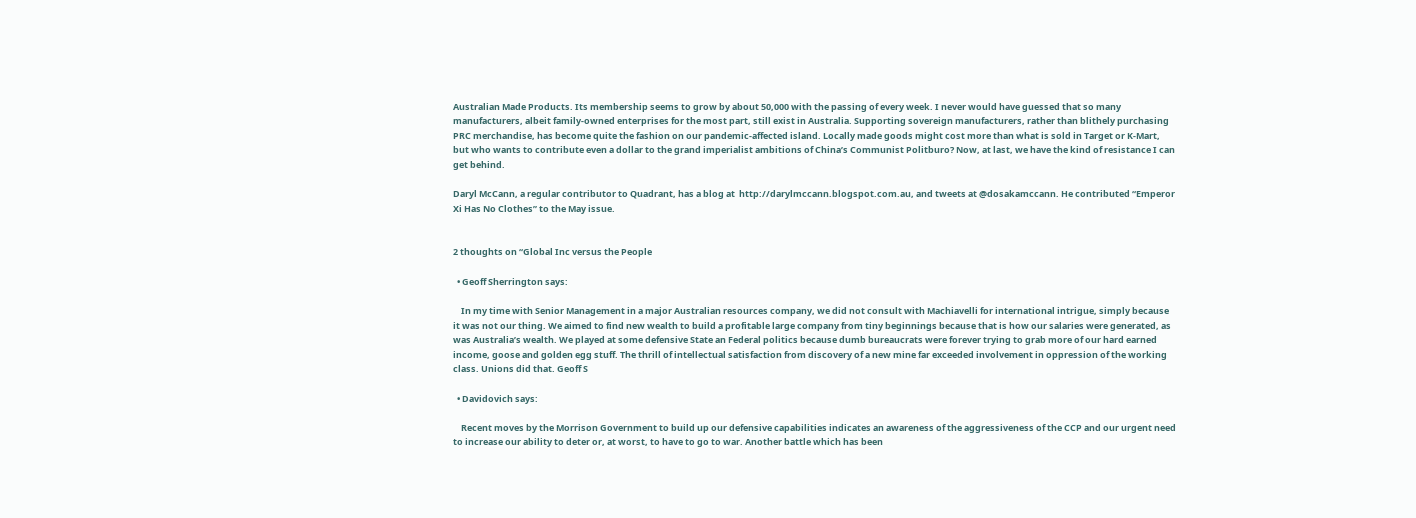Australian Made Products. Its membership seems to grow by about 50,000 with the passing of every week. I never would have guessed that so many manufacturers, albeit family-owned enterprises for the most part, still exist in Australia. Supporting sovereign manufacturers, rather than blithely purchasing PRC merchandise, has become quite the fashion on our pandemic-affected island. Locally made goods might cost more than what is sold in Target or K-Mart, but who wants to contribute even a dollar to the grand imperialist ambitions of China’s Communist Politburo? Now, at last, we have the kind of resistance I can get behind.

Daryl McCann, a regular contributor to Quadrant, has a blog at  http://darylmccann.blogspot.com.au, and tweets at @dosakamccann. He contributed “Emperor Xi Has No Clothes” to the May issue.


2 thoughts on “Global Inc versus the People

  • Geoff Sherrington says:

    In my time with Senior Management in a major Australian resources company, we did not consult with Machiavelli for international intrigue, simply because it was not our thing. We aimed to find new wealth to build a profitable large company from tiny beginnings because that is how our salaries were generated, as was Australia’s wealth. We played at some defensive State an Federal politics because dumb bureaucrats were forever trying to grab more of our hard earned income, goose and golden egg stuff. The thrill of intellectual satisfaction from discovery of a new mine far exceeded involvement in oppression of the working class. Unions did that. Geoff S

  • Davidovich says:

    Recent moves by the Morrison Government to build up our defensive capabilities indicates an awareness of the aggressiveness of the CCP and our urgent need to increase our ability to deter or, at worst, to have to go to war. Another battle which has been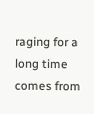raging for a long time comes from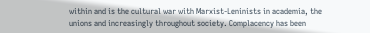within and is the cultural war with Marxist-Leninists in academia, the unions and increasingly throughout society. Complacency has been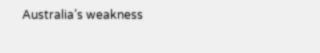Australia’s weakness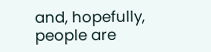and, hopefully, people are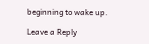beginning to wake up.

Leave a Reply